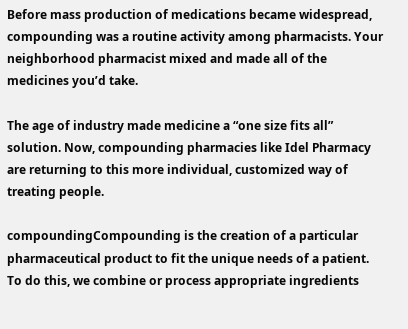Before mass production of medications became widespread, compounding was a routine activity among pharmacists. Your neighborhood pharmacist mixed and made all of the medicines you’d take.

The age of industry made medicine a “one size fits all” solution. Now, compounding pharmacies like Idel Pharmacy are returning to this more individual, customized way of treating people.

compoundingCompounding is the creation of a particular pharmaceutical product to fit the unique needs of a patient. To do this, we combine or process appropriate ingredients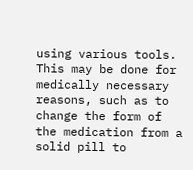using various tools. This may be done for medically necessary reasons, such as to change the form of the medication from a solid pill to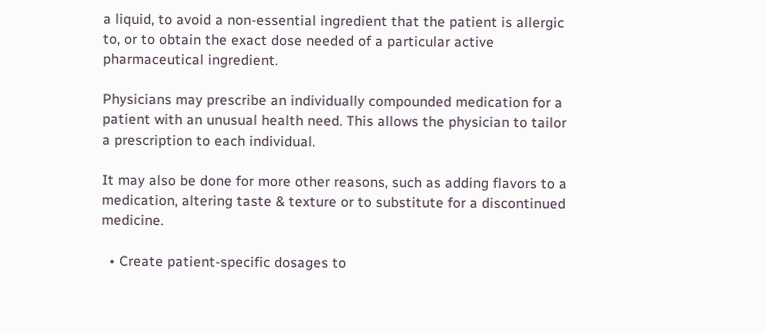a liquid, to avoid a non-essential ingredient that the patient is allergic to, or to obtain the exact dose needed of a particular active pharmaceutical ingredient.

Physicians may prescribe an individually compounded medication for a patient with an unusual health need. This allows the physician to tailor a prescription to each individual.

It may also be done for more other reasons, such as adding flavors to a medication, altering taste & texture or to substitute for a discontinued medicine.

  • Create patient-specific dosages to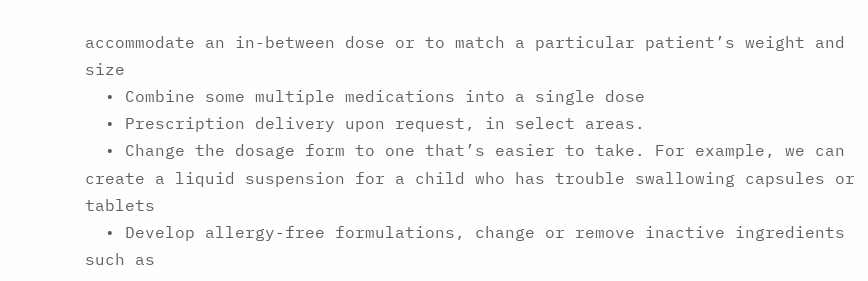accommodate an in-between dose or to match a particular patient’s weight and size
  • Combine some multiple medications into a single dose
  • Prescription delivery upon request, in select areas.
  • Change the dosage form to one that’s easier to take. For example, we can create a liquid suspension for a child who has trouble swallowing capsules or tablets
  • Develop allergy-free formulations, change or remove inactive ingredients such as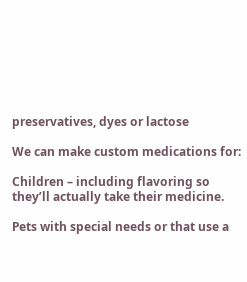preservatives, dyes or lactose

We can make custom medications for:

Children – including flavoring so they’ll actually take their medicine.

Pets with special needs or that use a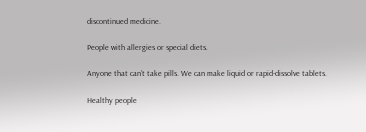discontinued medicine.

People with allergies or special diets.

Anyone that can’t take pills. We can make liquid or rapid-dissolve tablets.

Healthy people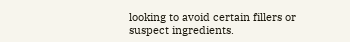looking to avoid certain fillers or suspect ingredients.